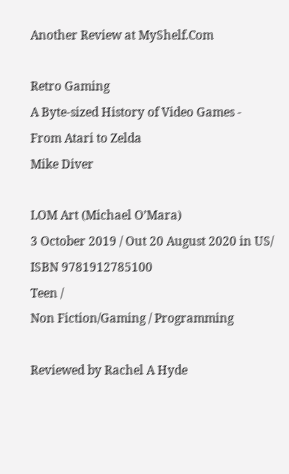Another Review at MyShelf.Com

Retro Gaming
A Byte-sized History of Video Games - From Atari to Zelda
Mike Diver

LOM Art (Michael O’Mara)
3 October 2019 / Out 20 August 2020 in US/ ISBN 9781912785100
Teen /
Non Fiction/Gaming / Programming

Reviewed by Rachel A Hyde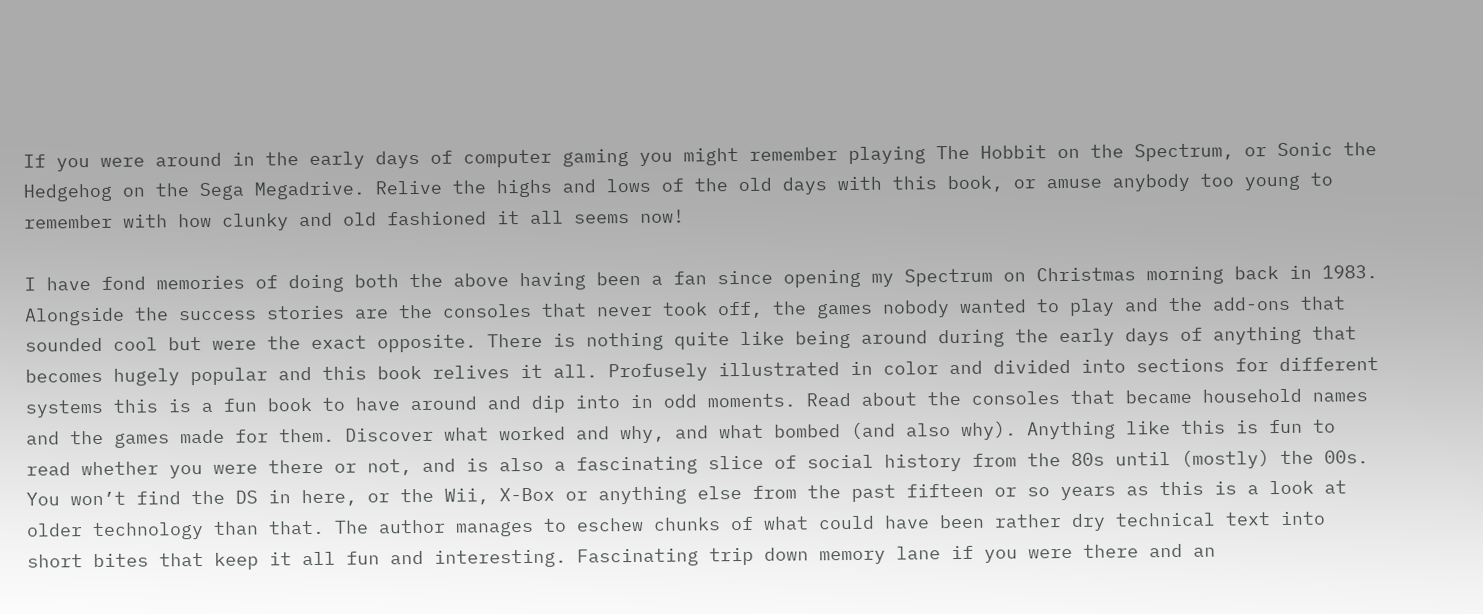If you were around in the early days of computer gaming you might remember playing The Hobbit on the Spectrum, or Sonic the Hedgehog on the Sega Megadrive. Relive the highs and lows of the old days with this book, or amuse anybody too young to remember with how clunky and old fashioned it all seems now!

I have fond memories of doing both the above having been a fan since opening my Spectrum on Christmas morning back in 1983. Alongside the success stories are the consoles that never took off, the games nobody wanted to play and the add-ons that sounded cool but were the exact opposite. There is nothing quite like being around during the early days of anything that becomes hugely popular and this book relives it all. Profusely illustrated in color and divided into sections for different systems this is a fun book to have around and dip into in odd moments. Read about the consoles that became household names and the games made for them. Discover what worked and why, and what bombed (and also why). Anything like this is fun to read whether you were there or not, and is also a fascinating slice of social history from the 80s until (mostly) the 00s. You won’t find the DS in here, or the Wii, X-Box or anything else from the past fifteen or so years as this is a look at older technology than that. The author manages to eschew chunks of what could have been rather dry technical text into short bites that keep it all fun and interesting. Fascinating trip down memory lane if you were there and an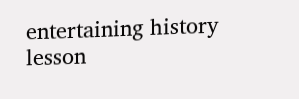entertaining history lesson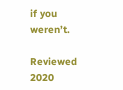if you weren’t.

Reviewed 2020